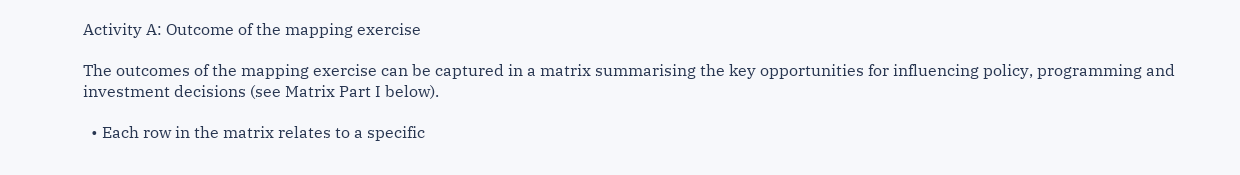Activity A: Outcome of the mapping exercise

The outcomes of the mapping exercise can be captured in a matrix summarising the key opportunities for influencing policy, programming and investment decisions (see Matrix Part I below).

  • Each row in the matrix relates to a specific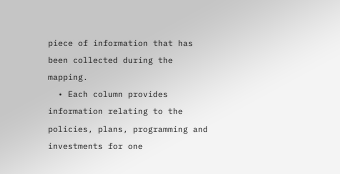piece of information that has been collected during the mapping.
  • Each column provides information relating to the policies, plans, programming and investments for one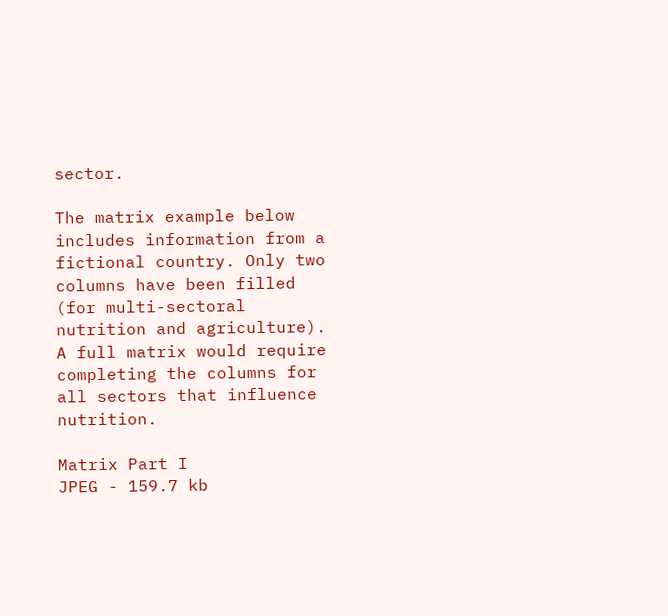sector.

The matrix example below includes information from a fictional country. Only two columns have been filled (for multi-sectoral nutrition and agriculture). A full matrix would require completing the columns for all sectors that influence nutrition.

Matrix Part I
JPEG - 159.7 kb